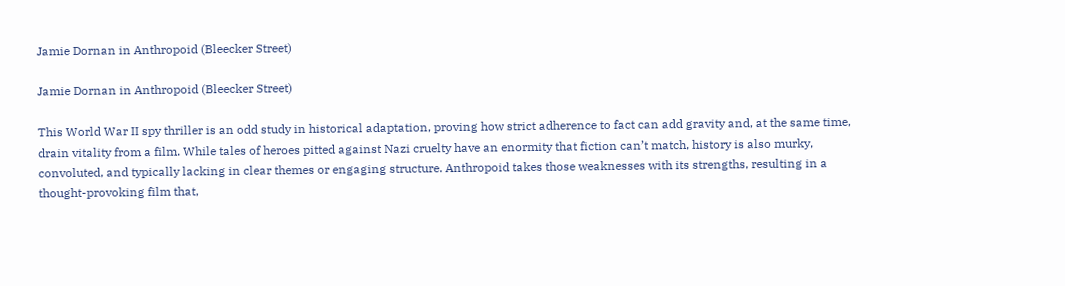Jamie Dornan in Anthropoid (Bleecker Street)

Jamie Dornan in Anthropoid (Bleecker Street)

This World War II spy thriller is an odd study in historical adaptation, proving how strict adherence to fact can add gravity and, at the same time, drain vitality from a film. While tales of heroes pitted against Nazi cruelty have an enormity that fiction can’t match, history is also murky, convoluted, and typically lacking in clear themes or engaging structure. Anthropoid takes those weaknesses with its strengths, resulting in a thought-provoking film that,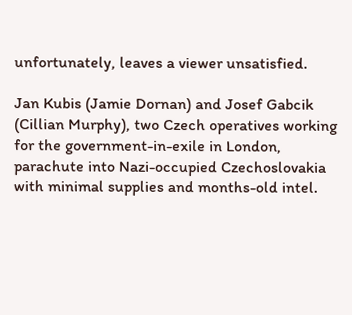unfortunately, leaves a viewer unsatisfied.

Jan Kubis (Jamie Dornan) and Josef Gabcik (Cillian Murphy), two Czech operatives working for the government-in-exile in London, parachute into Nazi-occupied Czechoslovakia with minimal supplies and months-old intel.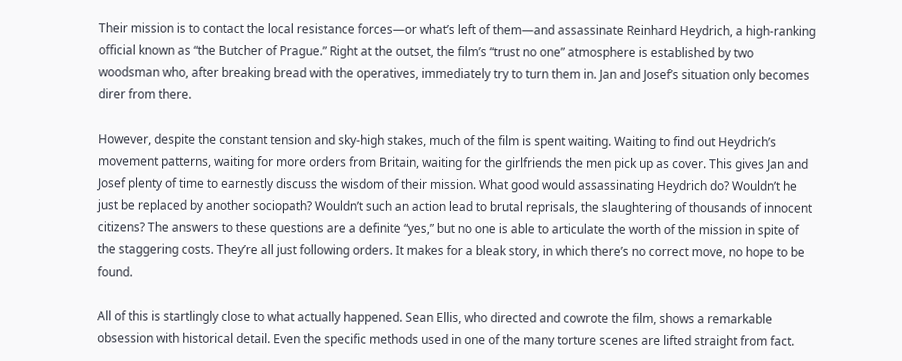Their mission is to contact the local resistance forces—or what’s left of them—and assassinate Reinhard Heydrich, a high-ranking official known as “the Butcher of Prague.” Right at the outset, the film’s “trust no one” atmosphere is established by two woodsman who, after breaking bread with the operatives, immediately try to turn them in. Jan and Josef’s situation only becomes direr from there.

However, despite the constant tension and sky-high stakes, much of the film is spent waiting. Waiting to find out Heydrich’s movement patterns, waiting for more orders from Britain, waiting for the girlfriends the men pick up as cover. This gives Jan and Josef plenty of time to earnestly discuss the wisdom of their mission. What good would assassinating Heydrich do? Wouldn’t he just be replaced by another sociopath? Wouldn’t such an action lead to brutal reprisals, the slaughtering of thousands of innocent citizens? The answers to these questions are a definite “yes,” but no one is able to articulate the worth of the mission in spite of the staggering costs. They’re all just following orders. It makes for a bleak story, in which there’s no correct move, no hope to be found.

All of this is startlingly close to what actually happened. Sean Ellis, who directed and cowrote the film, shows a remarkable obsession with historical detail. Even the specific methods used in one of the many torture scenes are lifted straight from fact.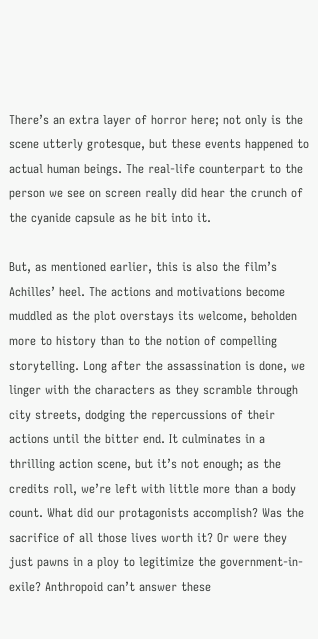There’s an extra layer of horror here; not only is the scene utterly grotesque, but these events happened to actual human beings. The real-life counterpart to the person we see on screen really did hear the crunch of the cyanide capsule as he bit into it.

But, as mentioned earlier, this is also the film’s Achilles’ heel. The actions and motivations become muddled as the plot overstays its welcome, beholden more to history than to the notion of compelling storytelling. Long after the assassination is done, we linger with the characters as they scramble through city streets, dodging the repercussions of their actions until the bitter end. It culminates in a thrilling action scene, but it’s not enough; as the credits roll, we’re left with little more than a body count. What did our protagonists accomplish? Was the sacrifice of all those lives worth it? Or were they just pawns in a ploy to legitimize the government-in-exile? Anthropoid can’t answer these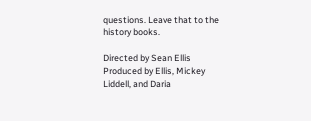questions. Leave that to the history books.

Directed by Sean Ellis
Produced by Ellis, Mickey Liddell, and Daria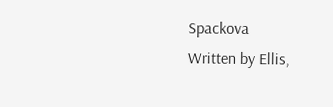Spackova
Written by Ellis,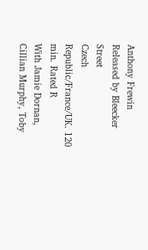Anthony Frewin
Released by Bleecker Street
Czech Republic/France/UK. 120 min. Rated R
With Jamie Dornan, Cillian Murphy, Toby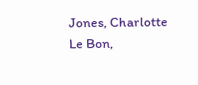Jones, Charlotte Le Bon,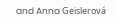and Anna Geislerová